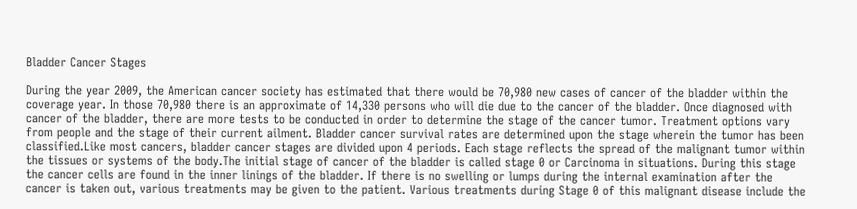Bladder Cancer Stages

During the year 2009, the American cancer society has estimated that there would be 70,980 new cases of cancer of the bladder within the coverage year. In those 70,980 there is an approximate of 14,330 persons who will die due to the cancer of the bladder. Once diagnosed with cancer of the bladder, there are more tests to be conducted in order to determine the stage of the cancer tumor. Treatment options vary from people and the stage of their current ailment. Bladder cancer survival rates are determined upon the stage wherein the tumor has been classified.Like most cancers, bladder cancer stages are divided upon 4 periods. Each stage reflects the spread of the malignant tumor within the tissues or systems of the body.The initial stage of cancer of the bladder is called stage 0 or Carcinoma in situations. During this stage the cancer cells are found in the inner linings of the bladder. If there is no swelling or lumps during the internal examination after the cancer is taken out, various treatments may be given to the patient. Various treatments during Stage 0 of this malignant disease include the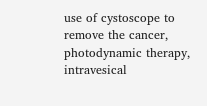use of cystoscope to remove the cancer, photodynamic therapy, intravesical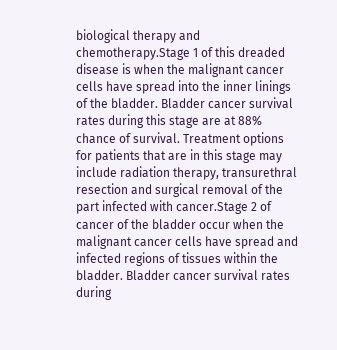biological therapy and chemotherapy.Stage 1 of this dreaded disease is when the malignant cancer cells have spread into the inner linings of the bladder. Bladder cancer survival rates during this stage are at 88% chance of survival. Treatment options for patients that are in this stage may include radiation therapy, transurethral resection and surgical removal of the part infected with cancer.Stage 2 of cancer of the bladder occur when the malignant cancer cells have spread and infected regions of tissues within the bladder. Bladder cancer survival rates during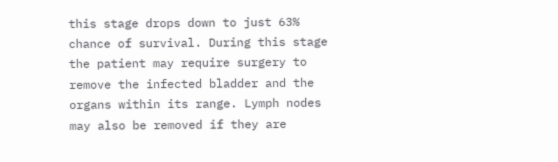this stage drops down to just 63% chance of survival. During this stage the patient may require surgery to remove the infected bladder and the organs within its range. Lymph nodes may also be removed if they are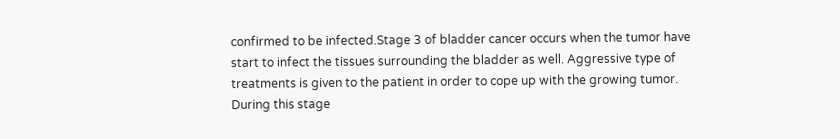confirmed to be infected.Stage 3 of bladder cancer occurs when the tumor have start to infect the tissues surrounding the bladder as well. Aggressive type of treatments is given to the patient in order to cope up with the growing tumor. During this stage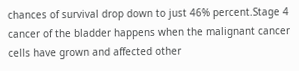chances of survival drop down to just 46% percent.Stage 4 cancer of the bladder happens when the malignant cancer cells have grown and affected other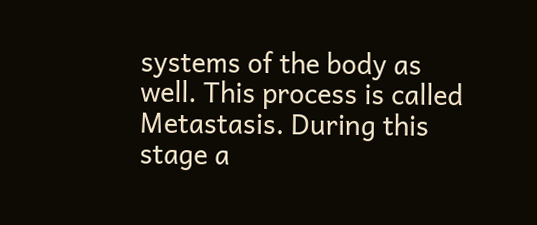systems of the body as well. This process is called Metastasis. During this stage a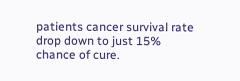patients cancer survival rate drop down to just 15% chance of cure.